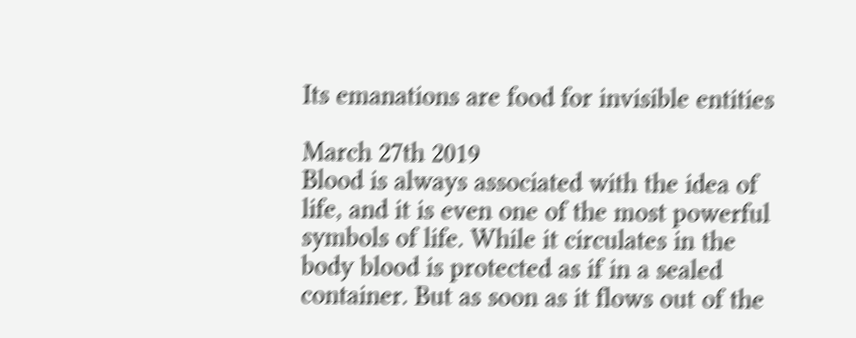Its emanations are food for invisible entities

March 27th 2019
Blood is always associated with the idea of life, and it is even one of the most powerful symbols of life. While it circulates in the body blood is protected as if in a sealed container. But as soon as it flows out of the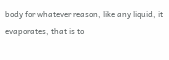body for whatever reason, like any liquid, it evaporates, that is to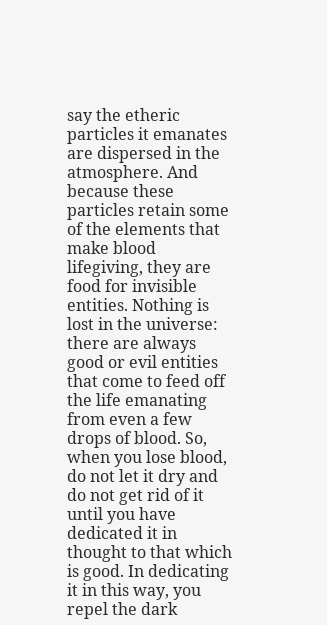say the etheric particles it emanates are dispersed in the atmosphere. And because these particles retain some of the elements that make blood lifegiving, they are food for invisible entities. Nothing is lost in the universe: there are always good or evil entities that come to feed off the life emanating from even a few drops of blood. So, when you lose blood, do not let it dry and do not get rid of it until you have dedicated it in thought to that which is good. In dedicating it in this way, you repel the dark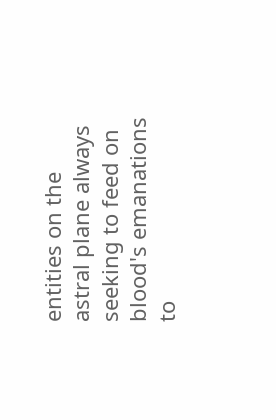entities on the astral plane always seeking to feed on blood's emanations to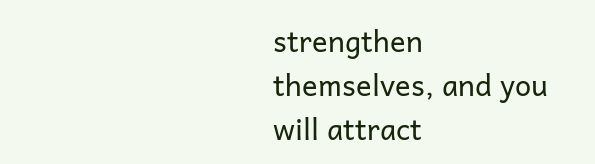strengthen themselves, and you will attract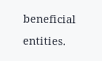beneficial entities.